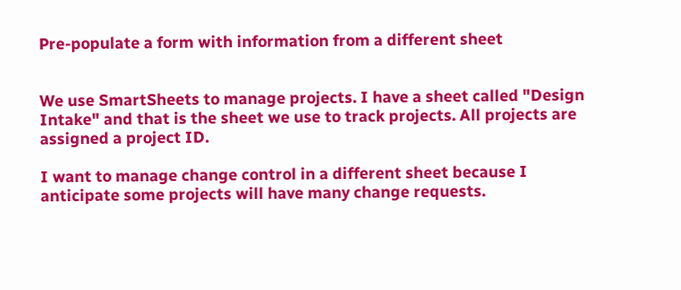Pre-populate a form with information from a different sheet


We use SmartSheets to manage projects. I have a sheet called "Design Intake" and that is the sheet we use to track projects. All projects are assigned a project ID.

I want to manage change control in a different sheet because I anticipate some projects will have many change requests.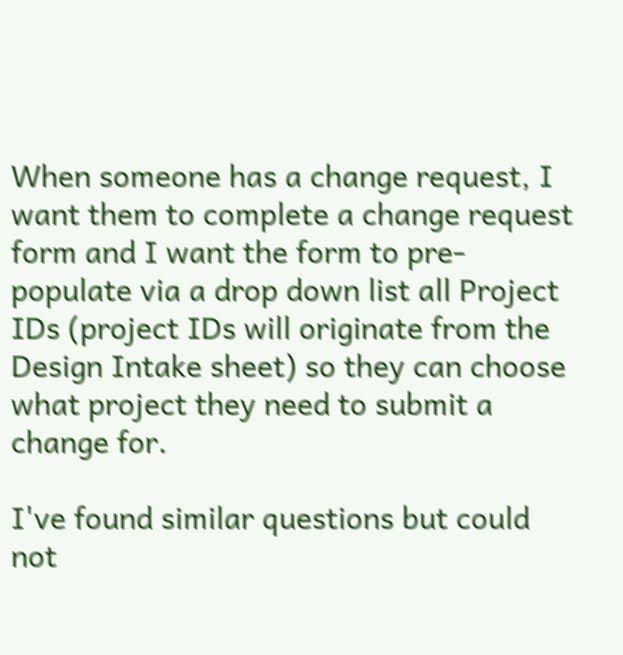When someone has a change request, I want them to complete a change request form and I want the form to pre-populate via a drop down list all Project IDs (project IDs will originate from the Design Intake sheet) so they can choose what project they need to submit a change for.

I've found similar questions but could not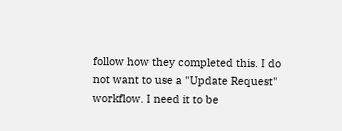follow how they completed this. I do not want to use a "Update Request" workflow. I need it to be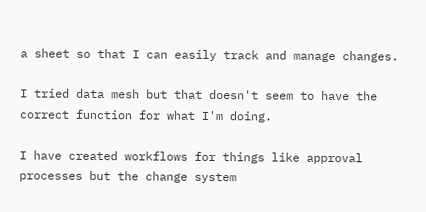a sheet so that I can easily track and manage changes.

I tried data mesh but that doesn't seem to have the correct function for what I'm doing.

I have created workflows for things like approval processes but the change system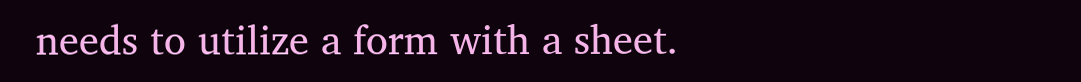needs to utilize a form with a sheet.